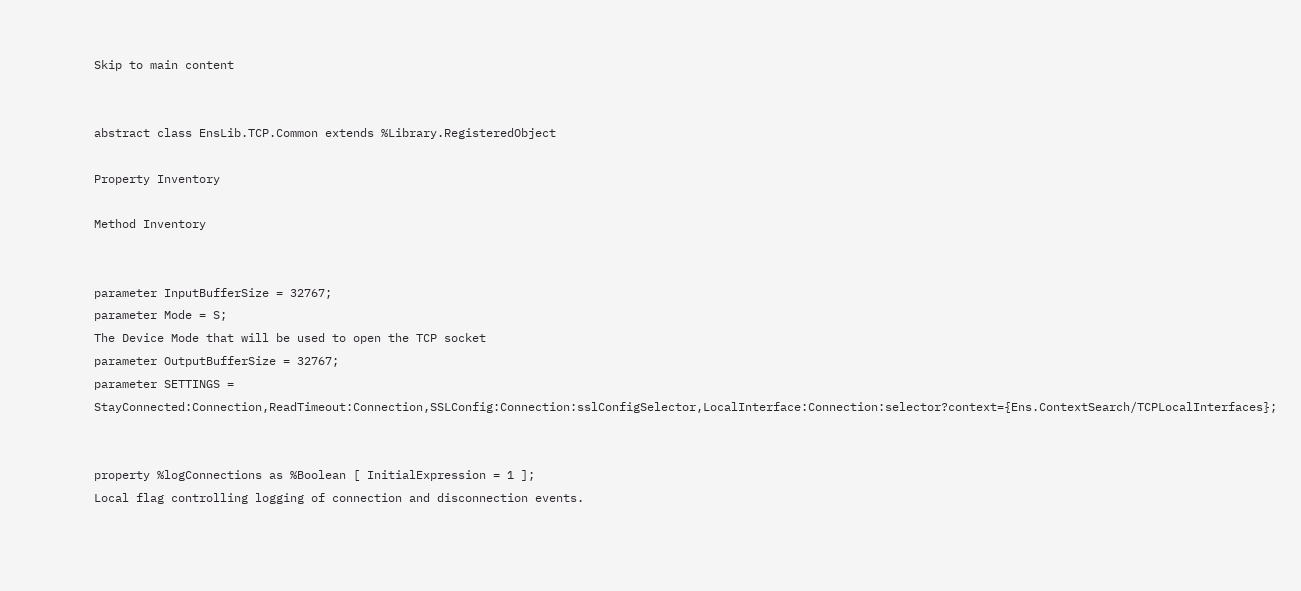Skip to main content


abstract class EnsLib.TCP.Common extends %Library.RegisteredObject

Property Inventory

Method Inventory


parameter InputBufferSize = 32767;
parameter Mode = S;
The Device Mode that will be used to open the TCP socket
parameter OutputBufferSize = 32767;
parameter SETTINGS = StayConnected:Connection,ReadTimeout:Connection,SSLConfig:Connection:sslConfigSelector,LocalInterface:Connection:selector?context={Ens.ContextSearch/TCPLocalInterfaces};


property %logConnections as %Boolean [ InitialExpression = 1 ];
Local flag controlling logging of connection and disconnection events.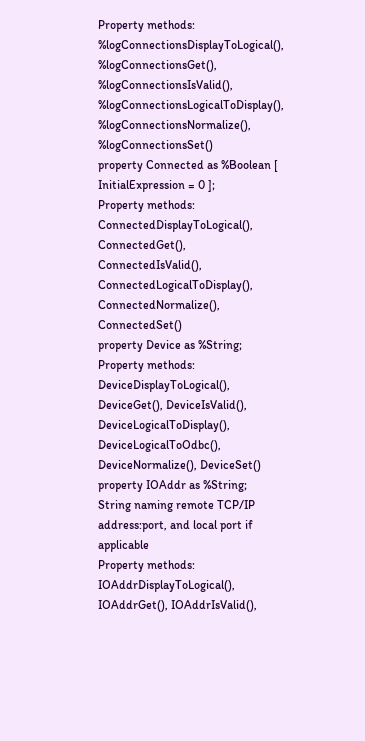Property methods: %logConnectionsDisplayToLogical(), %logConnectionsGet(), %logConnectionsIsValid(), %logConnectionsLogicalToDisplay(), %logConnectionsNormalize(), %logConnectionsSet()
property Connected as %Boolean [ InitialExpression = 0 ];
Property methods: ConnectedDisplayToLogical(), ConnectedGet(), ConnectedIsValid(), ConnectedLogicalToDisplay(), ConnectedNormalize(), ConnectedSet()
property Device as %String;
Property methods: DeviceDisplayToLogical(), DeviceGet(), DeviceIsValid(), DeviceLogicalToDisplay(), DeviceLogicalToOdbc(), DeviceNormalize(), DeviceSet()
property IOAddr as %String;
String naming remote TCP/IP address:port, and local port if applicable
Property methods: IOAddrDisplayToLogical(), IOAddrGet(), IOAddrIsValid(),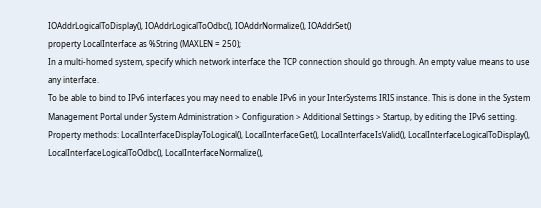IOAddrLogicalToDisplay(), IOAddrLogicalToOdbc(), IOAddrNormalize(), IOAddrSet()
property LocalInterface as %String (MAXLEN = 250);
In a multi-homed system, specify which network interface the TCP connection should go through. An empty value means to use any interface.
To be able to bind to IPv6 interfaces you may need to enable IPv6 in your InterSystems IRIS instance. This is done in the System Management Portal under System Administration > Configuration > Additional Settings > Startup, by editing the IPv6 setting.
Property methods: LocalInterfaceDisplayToLogical(), LocalInterfaceGet(), LocalInterfaceIsValid(), LocalInterfaceLogicalToDisplay(), LocalInterfaceLogicalToOdbc(), LocalInterfaceNormalize(),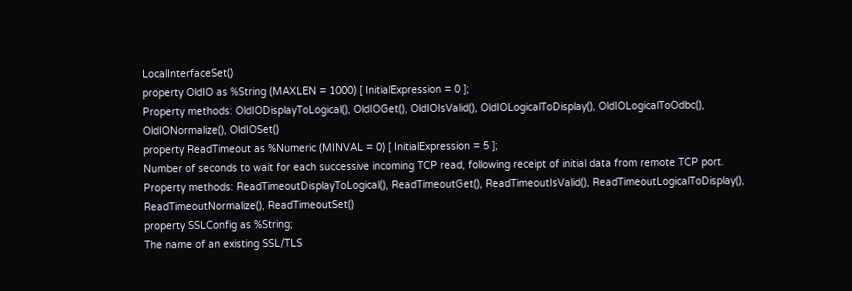LocalInterfaceSet()
property OldIO as %String (MAXLEN = 1000) [ InitialExpression = 0 ];
Property methods: OldIODisplayToLogical(), OldIOGet(), OldIOIsValid(), OldIOLogicalToDisplay(), OldIOLogicalToOdbc(), OldIONormalize(), OldIOSet()
property ReadTimeout as %Numeric (MINVAL = 0) [ InitialExpression = 5 ];
Number of seconds to wait for each successive incoming TCP read, following receipt of initial data from remote TCP port.
Property methods: ReadTimeoutDisplayToLogical(), ReadTimeoutGet(), ReadTimeoutIsValid(), ReadTimeoutLogicalToDisplay(), ReadTimeoutNormalize(), ReadTimeoutSet()
property SSLConfig as %String;
The name of an existing SSL/TLS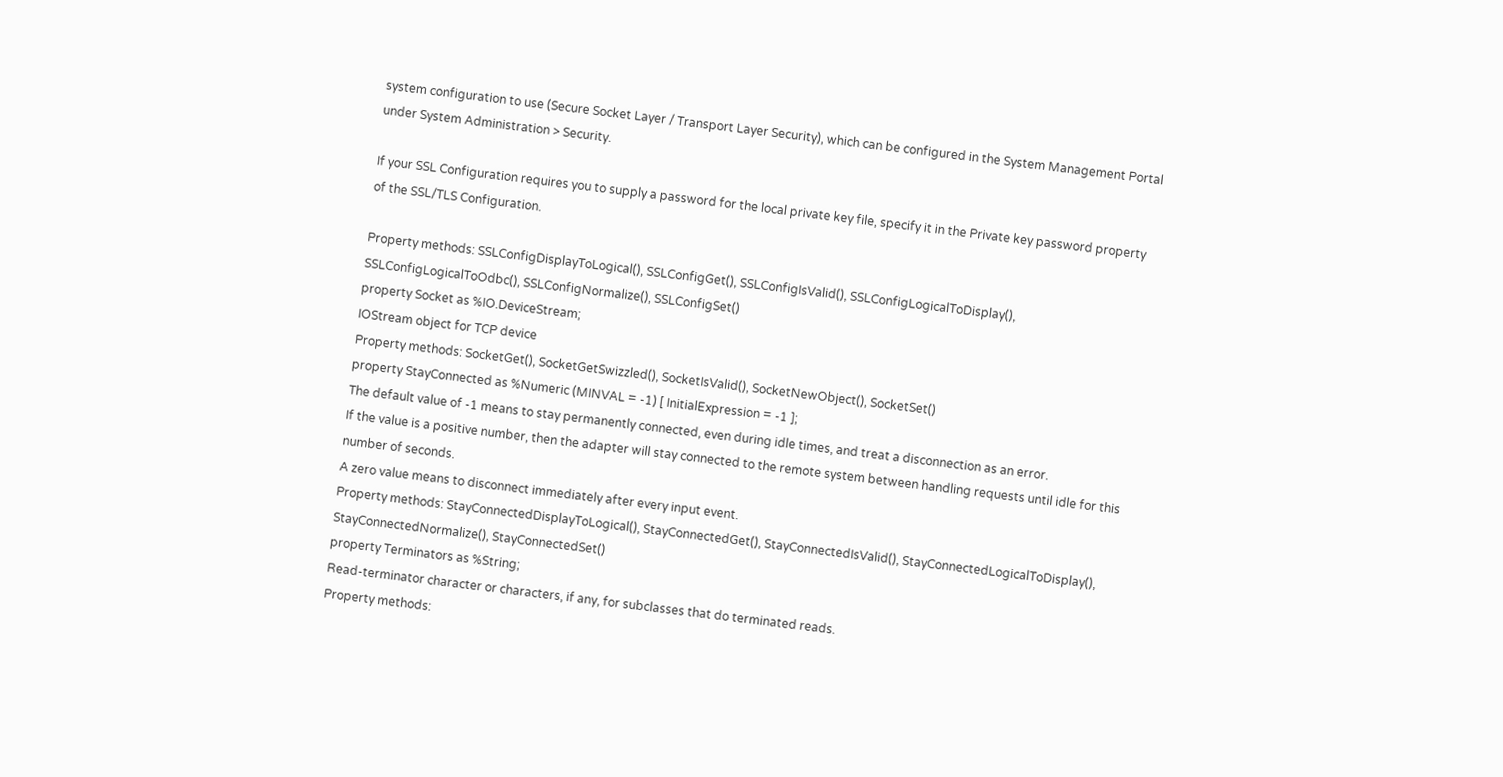system configuration to use (Secure Socket Layer / Transport Layer Security), which can be configured in the System Management Portal under System Administration > Security.

If your SSL Configuration requires you to supply a password for the local private key file, specify it in the Private key password property of the SSL/TLS Configuration.

Property methods: SSLConfigDisplayToLogical(), SSLConfigGet(), SSLConfigIsValid(), SSLConfigLogicalToDisplay(), SSLConfigLogicalToOdbc(), SSLConfigNormalize(), SSLConfigSet()
property Socket as %IO.DeviceStream;
IOStream object for TCP device
Property methods: SocketGet(), SocketGetSwizzled(), SocketIsValid(), SocketNewObject(), SocketSet()
property StayConnected as %Numeric (MINVAL = -1) [ InitialExpression = -1 ];
The default value of -1 means to stay permanently connected, even during idle times, and treat a disconnection as an error.
If the value is a positive number, then the adapter will stay connected to the remote system between handling requests until idle for this number of seconds.
A zero value means to disconnect immediately after every input event.
Property methods: StayConnectedDisplayToLogical(), StayConnectedGet(), StayConnectedIsValid(), StayConnectedLogicalToDisplay(), StayConnectedNormalize(), StayConnectedSet()
property Terminators as %String;
Read-terminator character or characters, if any, for subclasses that do terminated reads.
Property methods: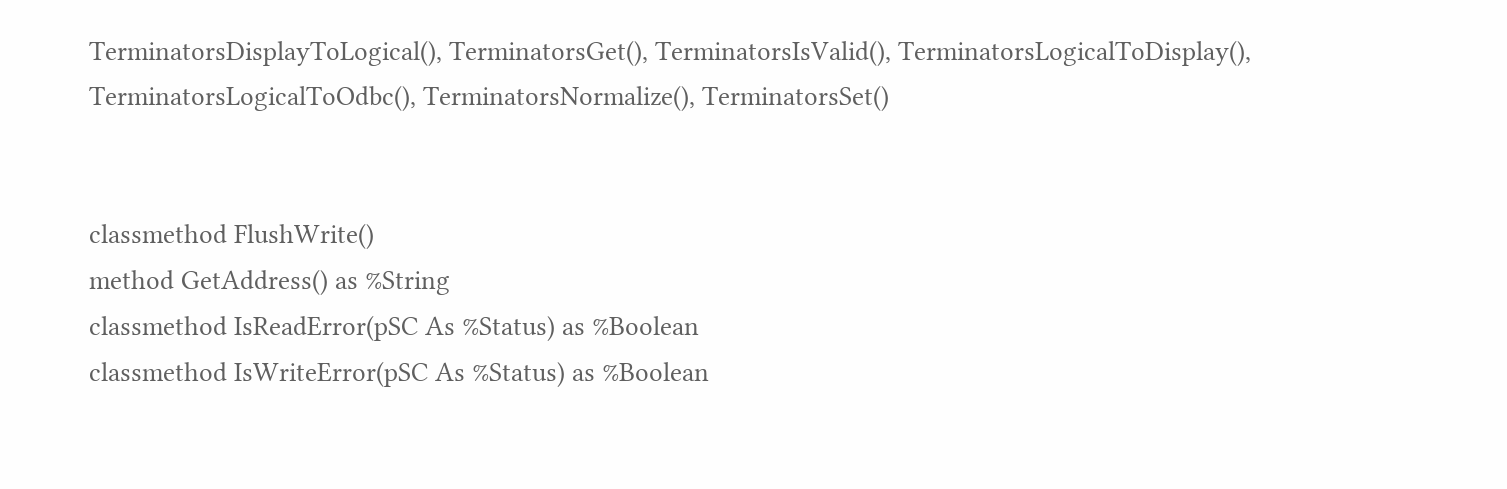TerminatorsDisplayToLogical(), TerminatorsGet(), TerminatorsIsValid(), TerminatorsLogicalToDisplay(), TerminatorsLogicalToOdbc(), TerminatorsNormalize(), TerminatorsSet()


classmethod FlushWrite()
method GetAddress() as %String
classmethod IsReadError(pSC As %Status) as %Boolean
classmethod IsWriteError(pSC As %Status) as %Boolean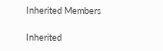Inherited Members

Inherited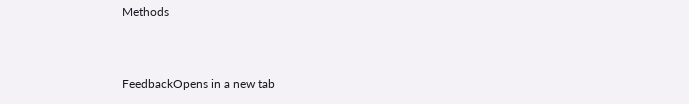Methods


FeedbackOpens in a new tab